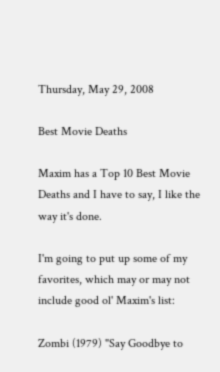Thursday, May 29, 2008

Best Movie Deaths

Maxim has a Top 10 Best Movie Deaths and I have to say, I like the way it's done.

I'm going to put up some of my favorites, which may or may not include good ol' Maxim's list:

Zombi (1979) "Say Goodbye to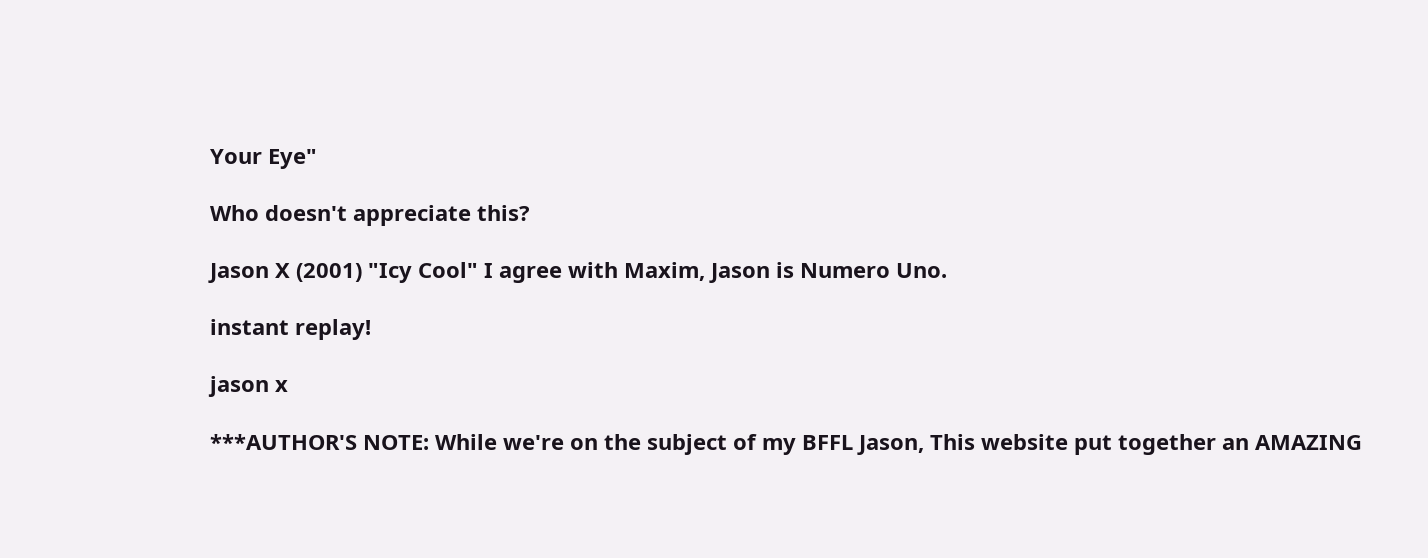Your Eye"

Who doesn't appreciate this?

Jason X (2001) "Icy Cool" I agree with Maxim, Jason is Numero Uno.

instant replay!

jason x

***AUTHOR'S NOTE: While we're on the subject of my BFFL Jason, This website put together an AMAZING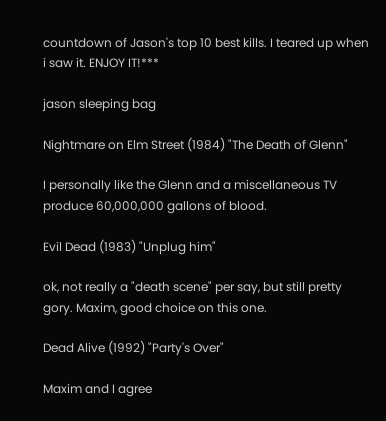countdown of Jason's top 10 best kills. I teared up when i saw it. ENJOY IT!***

jason sleeping bag

Nightmare on Elm Street (1984) "The Death of Glenn"

I personally like the Glenn and a miscellaneous TV produce 60,000,000 gallons of blood.

Evil Dead (1983) "Unplug him"

ok, not really a "death scene" per say, but still pretty gory. Maxim, good choice on this one.

Dead Alive (1992) "Party's Over"

Maxim and I agree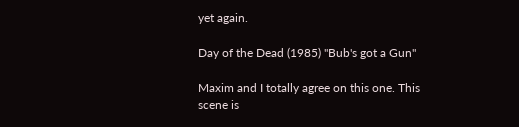yet again.

Day of the Dead (1985) "Bub's got a Gun"

Maxim and I totally agree on this one. This scene is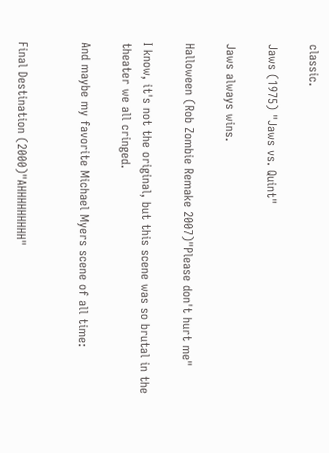classic.

Jaws (1975) "Jaws vs. Quint"

Jaws always wins.

Halloween (Rob Zombie Remake 2007)"Please don't hurt me"

I know, it's not the original, but this scene was so brutal in the theater we all cringed.

And maybe my favorite Michael Myers scene of all time:


Final Destination (2000)"AHHHHHHHHH"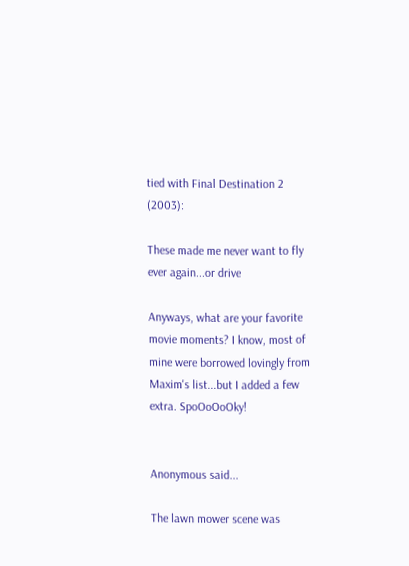tied with Final Destination 2 (2003):

These made me never want to fly ever again...or drive

Anyways, what are your favorite movie moments? I know, most of mine were borrowed lovingly from Maxim's list...but I added a few extra. SpoOoOoOky!


Anonymous said...

The lawn mower scene was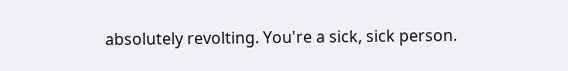absolutely revolting. You're a sick, sick person.